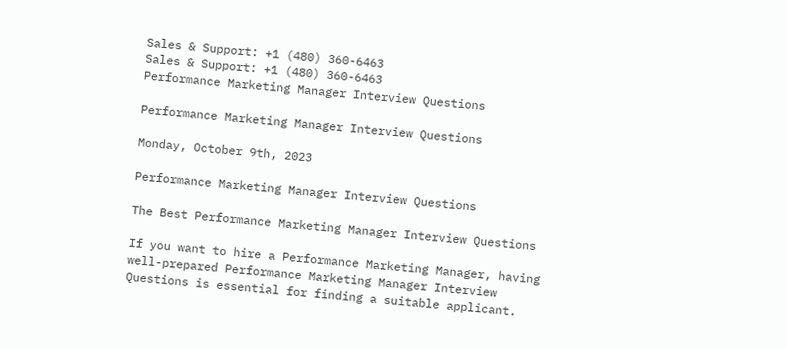Sales & Support: +1 (480) 360-6463
Sales & Support: +1 (480) 360-6463
Performance Marketing Manager Interview Questions

Performance Marketing Manager Interview Questions

Monday, October 9th, 2023

Performance Marketing Manager Interview Questions

The Best Performance Marketing Manager Interview Questions

If you want to hire a Performance Marketing Manager, having well-prepared Performance Marketing Manager Interview Questions is essential for finding a suitable applicant.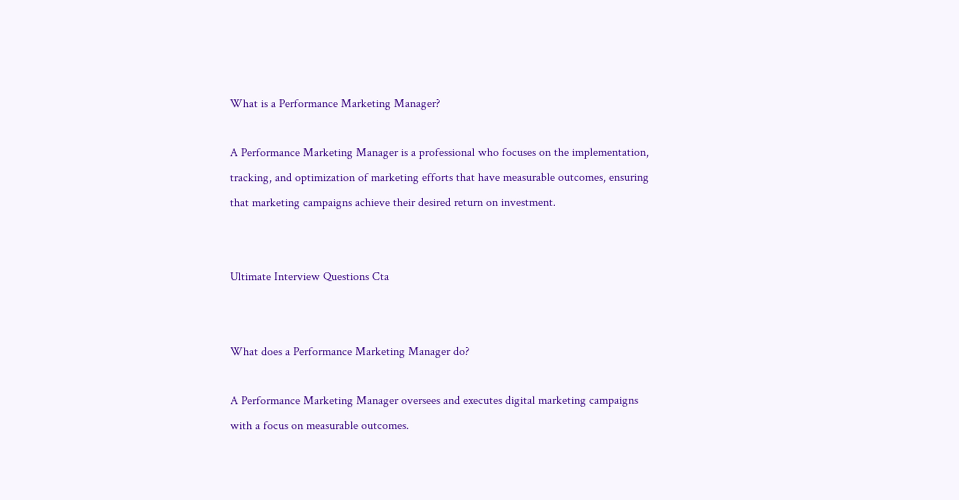What is a Performance Marketing Manager?

A Performance Marketing Manager is a professional who focuses on the implementation, tracking, and optimization of marketing efforts that have measurable outcomes, ensuring that marketing campaigns achieve their desired return on investment.


Ultimate Interview Questions Cta


What does a Performance Marketing Manager do?

A Performance Marketing Manager oversees and executes digital marketing campaigns with a focus on measurable outcomes.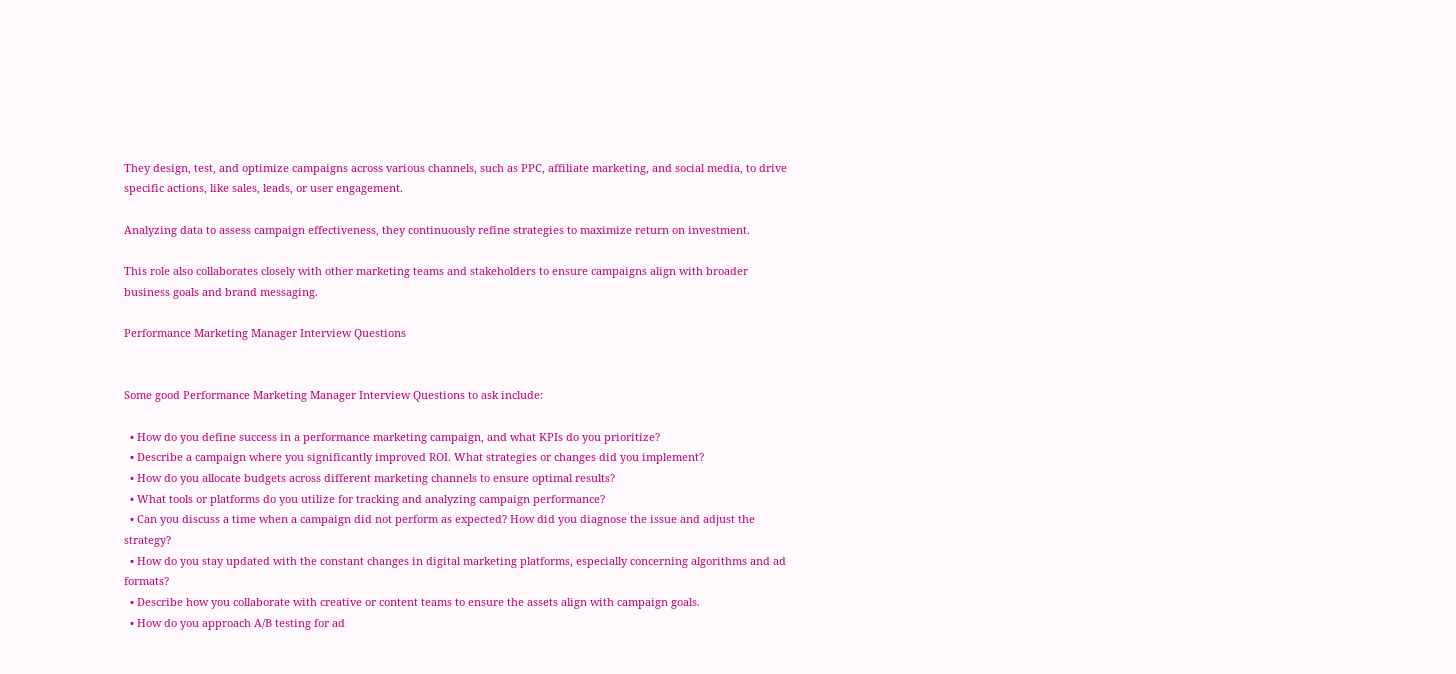They design, test, and optimize campaigns across various channels, such as PPC, affiliate marketing, and social media, to drive specific actions, like sales, leads, or user engagement.

Analyzing data to assess campaign effectiveness, they continuously refine strategies to maximize return on investment.

This role also collaborates closely with other marketing teams and stakeholders to ensure campaigns align with broader business goals and brand messaging.

Performance Marketing Manager Interview Questions


Some good Performance Marketing Manager Interview Questions to ask include:

  • How do you define success in a performance marketing campaign, and what KPIs do you prioritize?
  • Describe a campaign where you significantly improved ROI. What strategies or changes did you implement?
  • How do you allocate budgets across different marketing channels to ensure optimal results?
  • What tools or platforms do you utilize for tracking and analyzing campaign performance?
  • Can you discuss a time when a campaign did not perform as expected? How did you diagnose the issue and adjust the strategy?
  • How do you stay updated with the constant changes in digital marketing platforms, especially concerning algorithms and ad formats?
  • Describe how you collaborate with creative or content teams to ensure the assets align with campaign goals.
  • How do you approach A/B testing for ad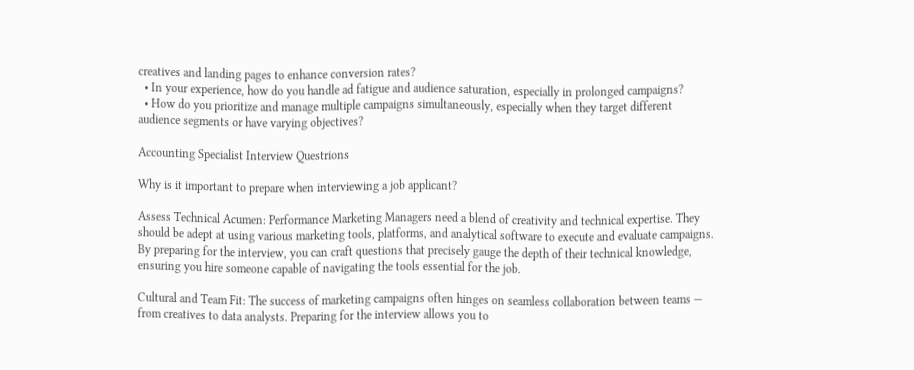creatives and landing pages to enhance conversion rates?
  • In your experience, how do you handle ad fatigue and audience saturation, especially in prolonged campaigns?
  • How do you prioritize and manage multiple campaigns simultaneously, especially when they target different audience segments or have varying objectives?

Accounting Specialist Interview Questrions

Why is it important to prepare when interviewing a job applicant?

Assess Technical Acumen: Performance Marketing Managers need a blend of creativity and technical expertise. They should be adept at using various marketing tools, platforms, and analytical software to execute and evaluate campaigns. By preparing for the interview, you can craft questions that precisely gauge the depth of their technical knowledge, ensuring you hire someone capable of navigating the tools essential for the job.

Cultural and Team Fit: The success of marketing campaigns often hinges on seamless collaboration between teams — from creatives to data analysts. Preparing for the interview allows you to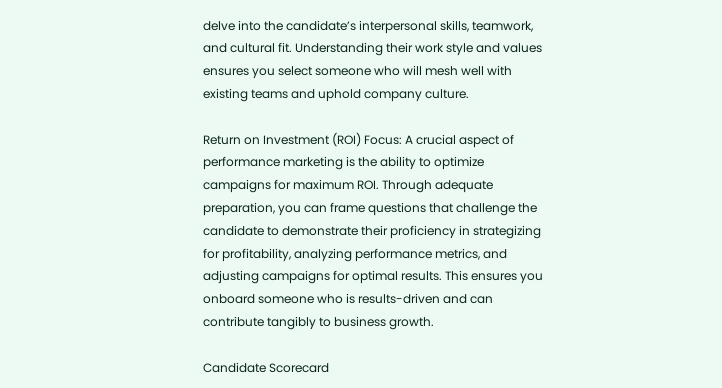delve into the candidate’s interpersonal skills, teamwork, and cultural fit. Understanding their work style and values ensures you select someone who will mesh well with existing teams and uphold company culture.

Return on Investment (ROI) Focus: A crucial aspect of performance marketing is the ability to optimize campaigns for maximum ROI. Through adequate preparation, you can frame questions that challenge the candidate to demonstrate their proficiency in strategizing for profitability, analyzing performance metrics, and adjusting campaigns for optimal results. This ensures you onboard someone who is results-driven and can contribute tangibly to business growth.

Candidate Scorecard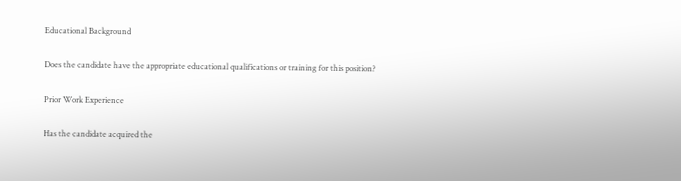Educational Background

Does the candidate have the appropriate educational qualifications or training for this position?

Prior Work Experience

Has the candidate acquired the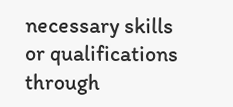necessary skills or qualifications through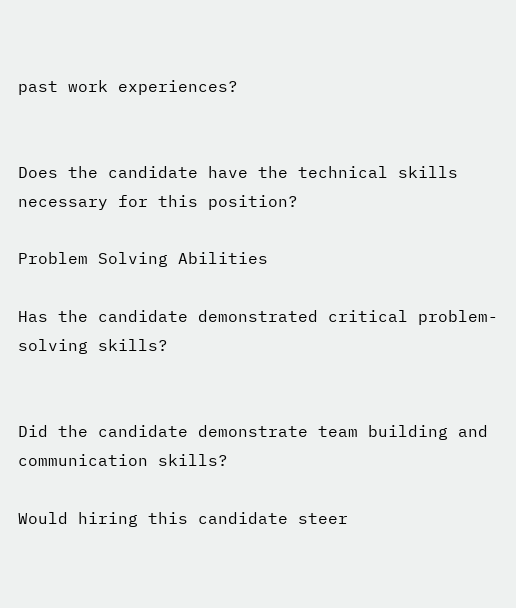past work experiences?


Does the candidate have the technical skills necessary for this position?

Problem Solving Abilities

Has the candidate demonstrated critical problem-solving skills?


Did the candidate demonstrate team building and communication skills?

Would hiring this candidate steer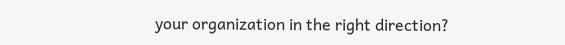your organization in the right direction?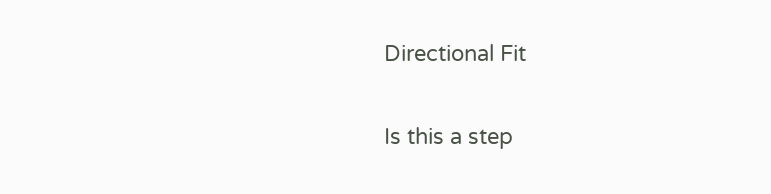Directional Fit

Is this a step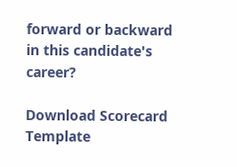forward or backward in this candidate's career?

Download Scorecard Template